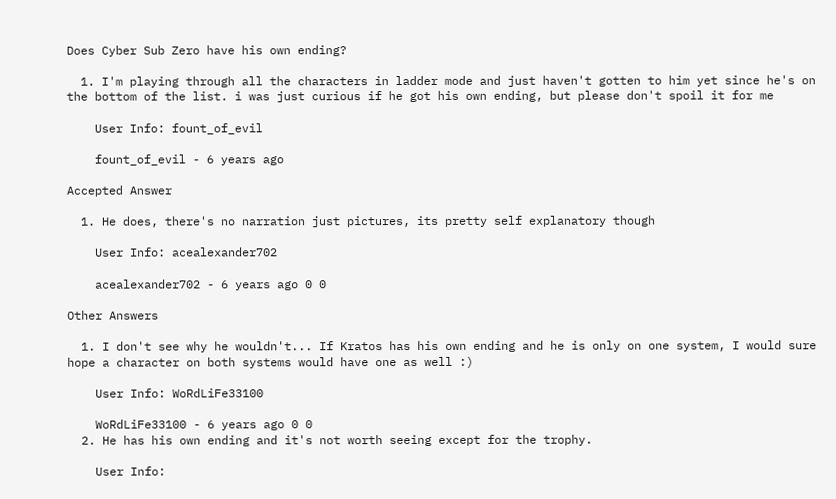Does Cyber Sub Zero have his own ending?

  1. I'm playing through all the characters in ladder mode and just haven't gotten to him yet since he's on the bottom of the list. i was just curious if he got his own ending, but please don't spoil it for me

    User Info: fount_of_evil

    fount_of_evil - 6 years ago

Accepted Answer

  1. He does, there's no narration just pictures, its pretty self explanatory though

    User Info: acealexander702

    acealexander702 - 6 years ago 0 0

Other Answers

  1. I don't see why he wouldn't... If Kratos has his own ending and he is only on one system, I would sure hope a character on both systems would have one as well :)

    User Info: WoRdLiFe33100

    WoRdLiFe33100 - 6 years ago 0 0
  2. He has his own ending and it's not worth seeing except for the trophy.

    User Info: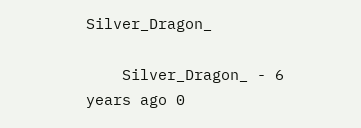Silver_Dragon_

    Silver_Dragon_ - 6 years ago 0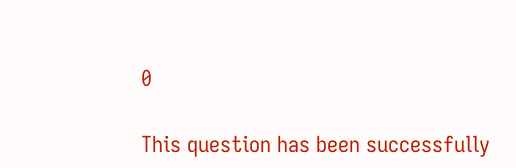0

This question has been successfully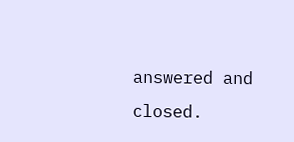answered and closed.